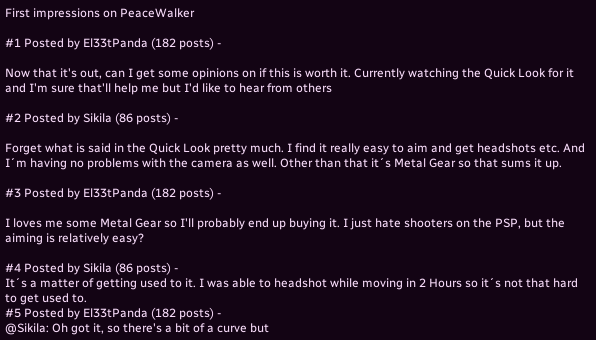First impressions on PeaceWalker

#1 Posted by El33tPanda (182 posts) -

Now that it's out, can I get some opinions on if this is worth it. Currently watching the Quick Look for it and I'm sure that'll help me but I'd like to hear from others

#2 Posted by Sikila (86 posts) -

Forget what is said in the Quick Look pretty much. I find it really easy to aim and get headshots etc. And I´m having no problems with the camera as well. Other than that it´s Metal Gear so that sums it up.

#3 Posted by El33tPanda (182 posts) -

I loves me some Metal Gear so I'll probably end up buying it. I just hate shooters on the PSP, but the aiming is relatively easy?

#4 Posted by Sikila (86 posts) -
It´s a matter of getting used to it. I was able to headshot while moving in 2 Hours so it´s not that hard to get used to.
#5 Posted by El33tPanda (182 posts) -
@Sikila: Oh got it, so there's a bit of a curve but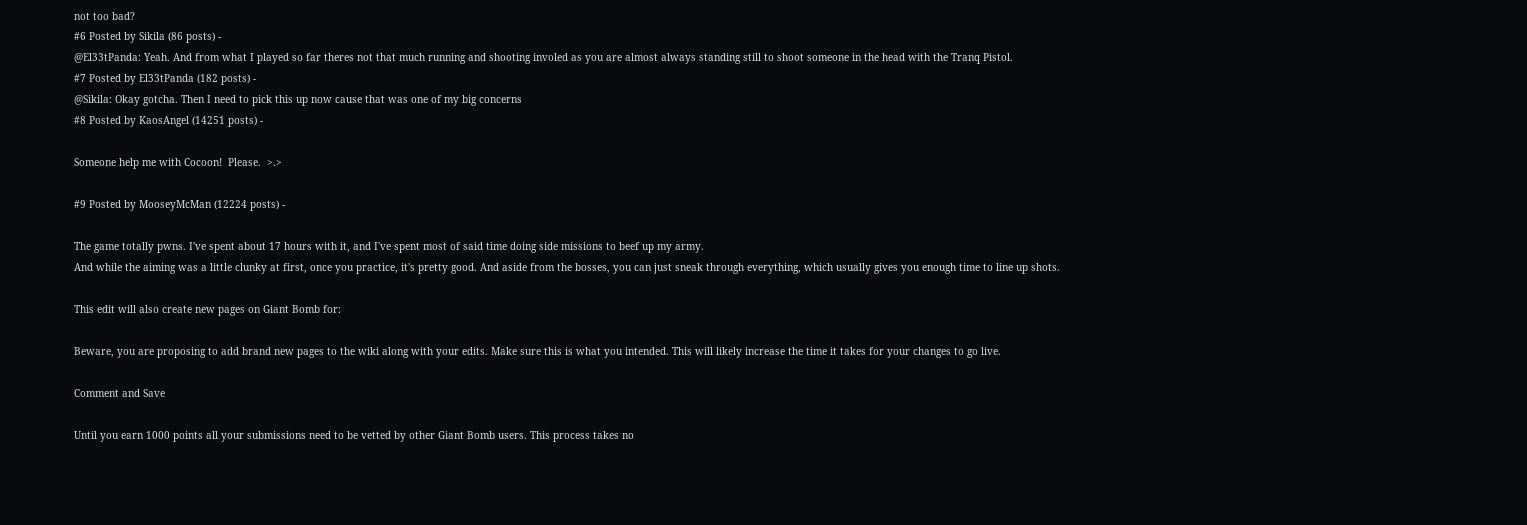not too bad?
#6 Posted by Sikila (86 posts) -
@El33tPanda: Yeah. And from what I played so far theres not that much running and shooting involed as you are almost always standing still to shoot someone in the head with the Tranq Pistol.
#7 Posted by El33tPanda (182 posts) -
@Sikila: Okay gotcha. Then I need to pick this up now cause that was one of my big concerns
#8 Posted by KaosAngel (14251 posts) -

Someone help me with Cocoon!  Please.  >.>

#9 Posted by MooseyMcMan (12224 posts) -

The game totally pwns. I've spent about 17 hours with it, and I've spent most of said time doing side missions to beef up my army.
And while the aiming was a little clunky at first, once you practice, it's pretty good. And aside from the bosses, you can just sneak through everything, which usually gives you enough time to line up shots.

This edit will also create new pages on Giant Bomb for:

Beware, you are proposing to add brand new pages to the wiki along with your edits. Make sure this is what you intended. This will likely increase the time it takes for your changes to go live.

Comment and Save

Until you earn 1000 points all your submissions need to be vetted by other Giant Bomb users. This process takes no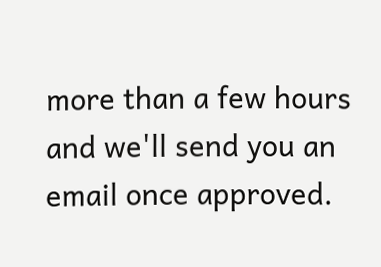more than a few hours and we'll send you an email once approved.